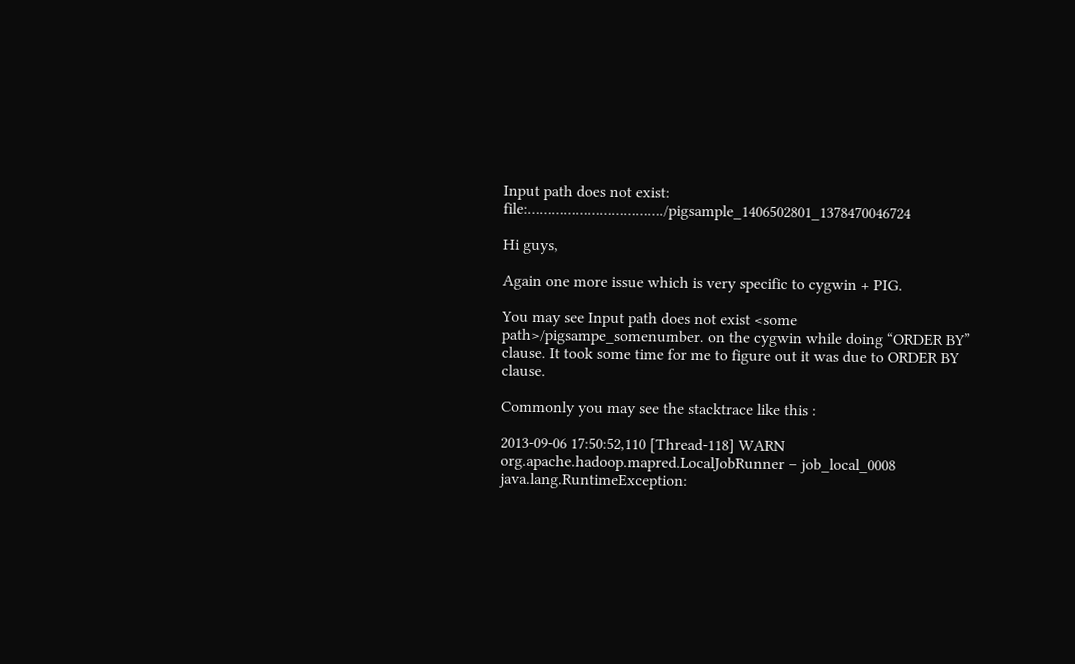Input path does not exist: file:……………………………./pigsample_1406502801_1378470046724

Hi guys,

Again one more issue which is very specific to cygwin + PIG.

You may see Input path does not exist <some path>/pigsampe_somenumber. on the cygwin while doing “ORDER BY” clause. It took some time for me to figure out it was due to ORDER BY clause.

Commonly you may see the stacktrace like this :

2013-09-06 17:50:52,110 [Thread-118] WARN org.apache.hadoop.mapred.LocalJobRunner – job_local_0008
java.lang.RuntimeException: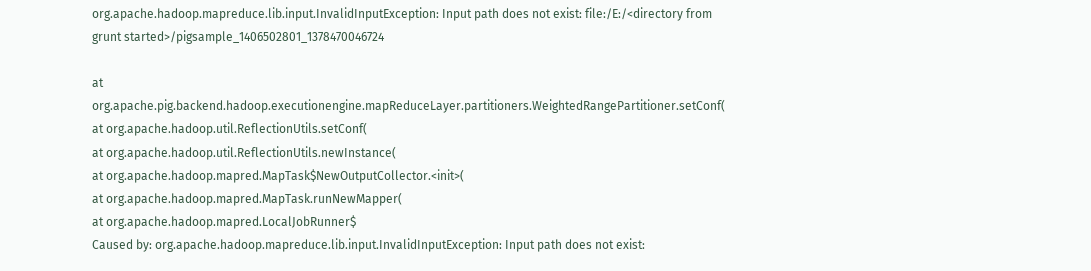org.apache.hadoop.mapreduce.lib.input.InvalidInputException: Input path does not exist: file:/E:/<directory from grunt started>/pigsample_1406502801_1378470046724

at org.apache.pig.backend.hadoop.executionengine.mapReduceLayer.partitioners.WeightedRangePartitioner.setConf(
at org.apache.hadoop.util.ReflectionUtils.setConf(
at org.apache.hadoop.util.ReflectionUtils.newInstance(
at org.apache.hadoop.mapred.MapTask$NewOutputCollector.<init>(
at org.apache.hadoop.mapred.MapTask.runNewMapper(
at org.apache.hadoop.mapred.LocalJobRunner$
Caused by: org.apache.hadoop.mapreduce.lib.input.InvalidInputException: Input path does not exist: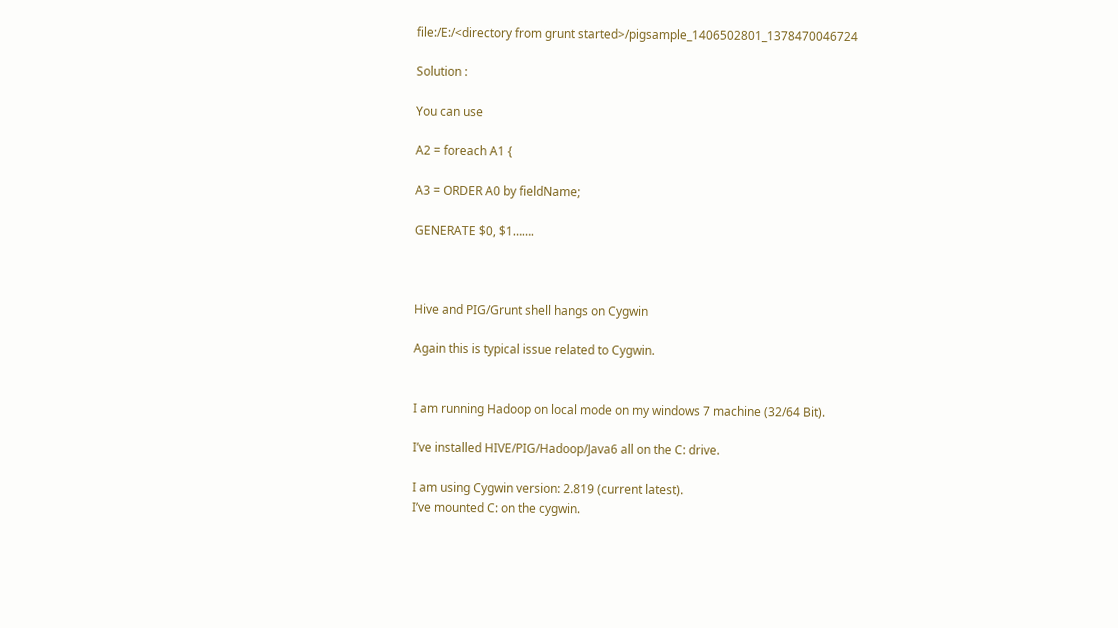file:/E:/<directory from grunt started>/pigsample_1406502801_1378470046724

Solution :

You can use

A2 = foreach A1 {

A3 = ORDER A0 by fieldName;

GENERATE $0, $1…….



Hive and PIG/Grunt shell hangs on Cygwin

Again this is typical issue related to Cygwin.


I am running Hadoop on local mode on my windows 7 machine (32/64 Bit).

I’ve installed HIVE/PIG/Hadoop/Java6 all on the C: drive.

I am using Cygwin version: 2.819 (current latest).
I’ve mounted C: on the cygwin.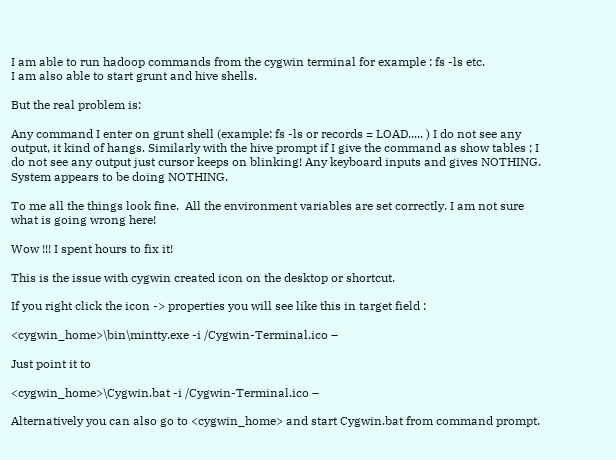I am able to run hadoop commands from the cygwin terminal for example : fs -ls etc.
I am also able to start grunt and hive shells.

But the real problem is:

Any command I enter on grunt shell (example: fs -ls or records = LOAD..... ) I do not see any output, it kind of hangs. Similarly with the hive prompt if I give the command as show tables ; I do not see any output just cursor keeps on blinking! Any keyboard inputs and gives NOTHING. System appears to be doing NOTHING.

To me all the things look fine.  All the environment variables are set correctly. I am not sure what is going wrong here!

Wow !!! I spent hours to fix it!

This is the issue with cygwin created icon on the desktop or shortcut.

If you right click the icon -> properties you will see like this in target field :

<cygwin_home>\bin\mintty.exe -i /Cygwin-Terminal.ico –

Just point it to

<cygwin_home>\Cygwin.bat -i /Cygwin-Terminal.ico –

Alternatively you can also go to <cygwin_home> and start Cygwin.bat from command prompt.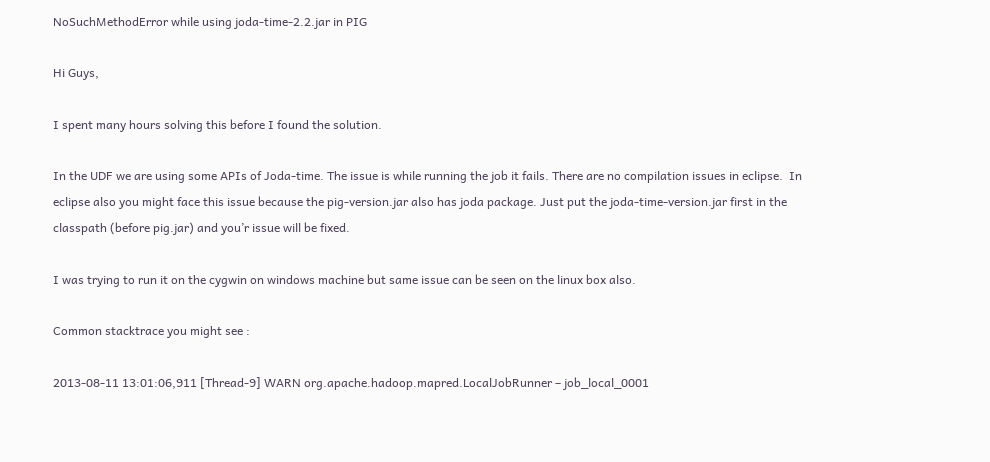NoSuchMethodError while using joda-time-2.2.jar in PIG

Hi Guys,

I spent many hours solving this before I found the solution.

In the UDF we are using some APIs of Joda-time. The issue is while running the job it fails. There are no compilation issues in eclipse.  In eclipse also you might face this issue because the pig-version.jar also has joda package. Just put the joda-time-version.jar first in the classpath (before pig.jar) and you’r issue will be fixed.

I was trying to run it on the cygwin on windows machine but same issue can be seen on the linux box also.

Common stacktrace you might see :

2013-08-11 13:01:06,911 [Thread-9] WARN org.apache.hadoop.mapred.LocalJobRunner – job_local_0001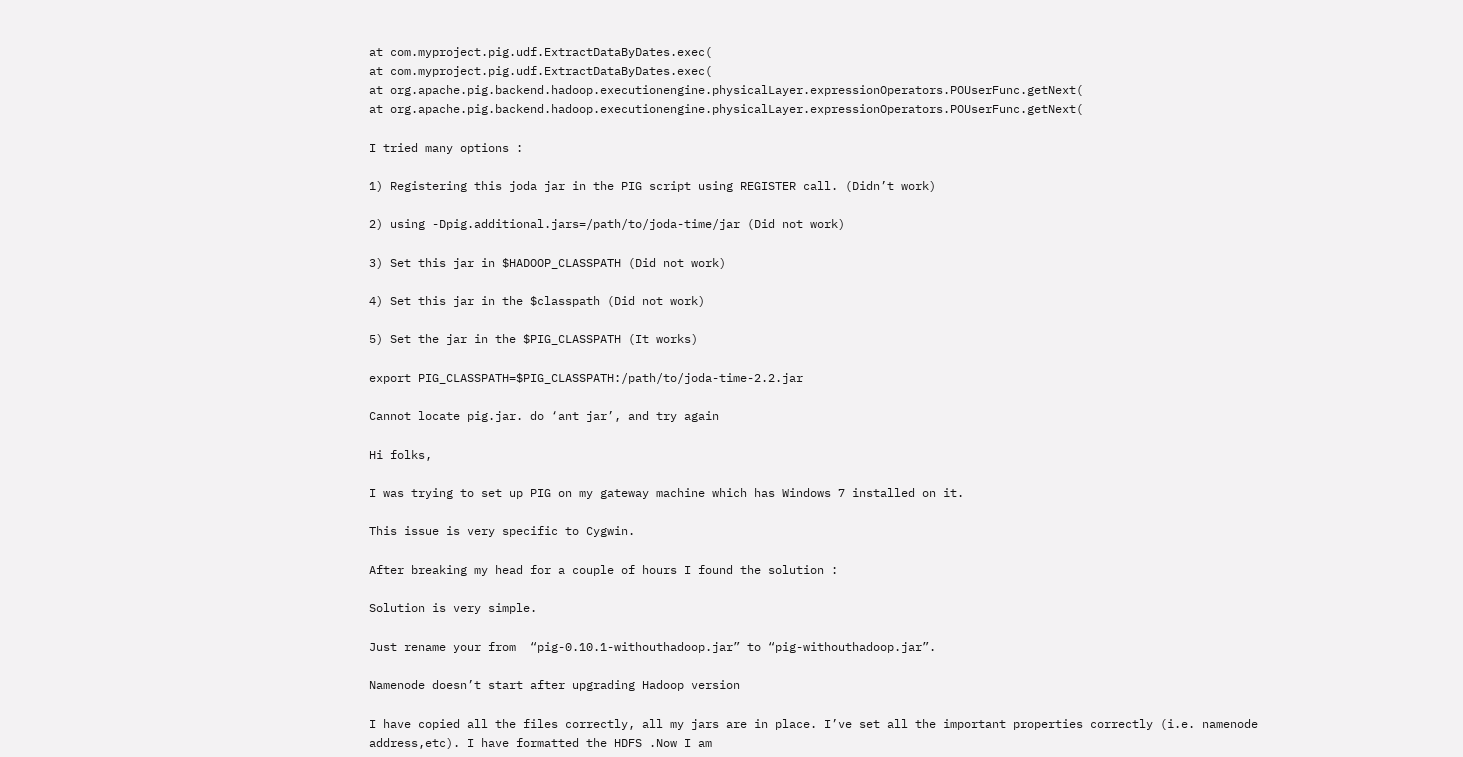at com.myproject.pig.udf.ExtractDataByDates.exec(
at com.myproject.pig.udf.ExtractDataByDates.exec(
at org.apache.pig.backend.hadoop.executionengine.physicalLayer.expressionOperators.POUserFunc.getNext(
at org.apache.pig.backend.hadoop.executionengine.physicalLayer.expressionOperators.POUserFunc.getNext(

I tried many options :

1) Registering this joda jar in the PIG script using REGISTER call. (Didn’t work)

2) using -Dpig.additional.jars=/path/to/joda-time/jar (Did not work)

3) Set this jar in $HADOOP_CLASSPATH (Did not work)

4) Set this jar in the $classpath (Did not work)

5) Set the jar in the $PIG_CLASSPATH (It works)

export PIG_CLASSPATH=$PIG_CLASSPATH:/path/to/joda-time-2.2.jar

Cannot locate pig.jar. do ‘ant jar’, and try again

Hi folks,

I was trying to set up PIG on my gateway machine which has Windows 7 installed on it.

This issue is very specific to Cygwin.

After breaking my head for a couple of hours I found the solution :

Solution is very simple.

Just rename your from  “pig-0.10.1-withouthadoop.jar” to “pig-withouthadoop.jar”.

Namenode doesn’t start after upgrading Hadoop version

I have copied all the files correctly, all my jars are in place. I’ve set all the important properties correctly (i.e. namenode address,etc). I have formatted the HDFS .Now I am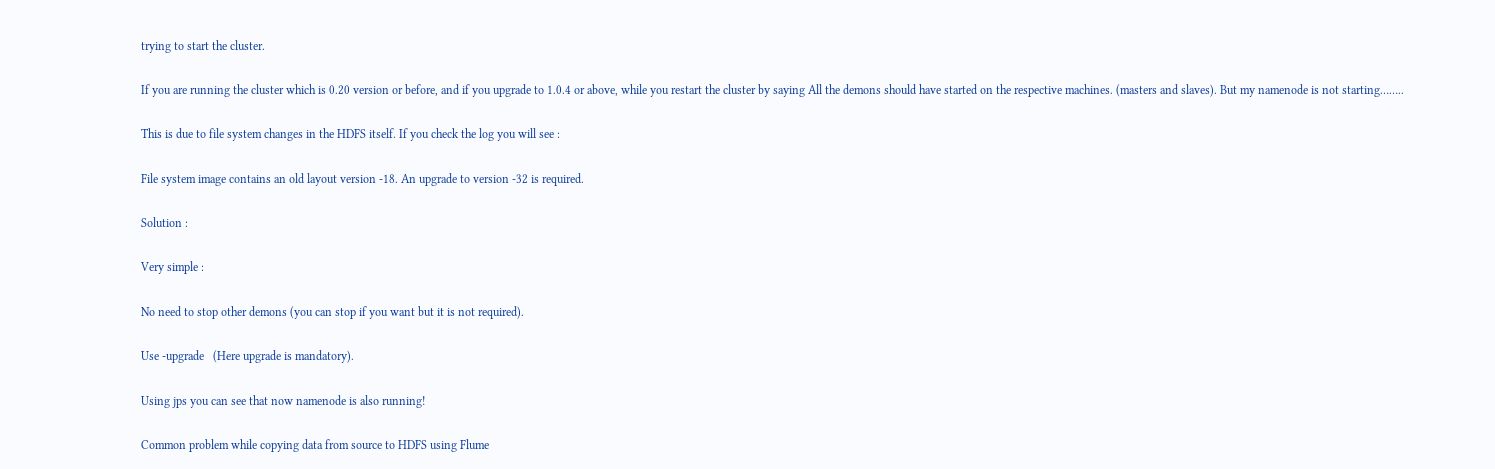trying to start the cluster.

If you are running the cluster which is 0.20 version or before, and if you upgrade to 1.0.4 or above, while you restart the cluster by saying All the demons should have started on the respective machines. (masters and slaves). But my namenode is not starting……..

This is due to file system changes in the HDFS itself. If you check the log you will see :

File system image contains an old layout version -18. An upgrade to version -32 is required.

Solution :

Very simple :

No need to stop other demons (you can stop if you want but it is not required).

Use -upgrade   (Here upgrade is mandatory).

Using jps you can see that now namenode is also running!

Common problem while copying data from source to HDFS using Flume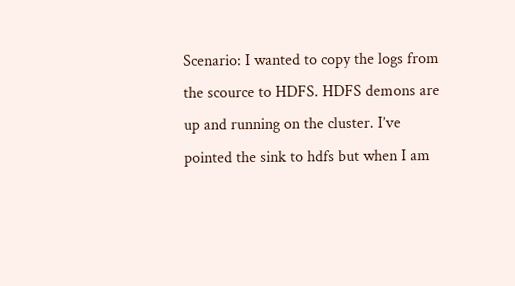Scenario: I wanted to copy the logs from the scource to HDFS. HDFS demons are up and running on the cluster. I’ve pointed the sink to hdfs but when I am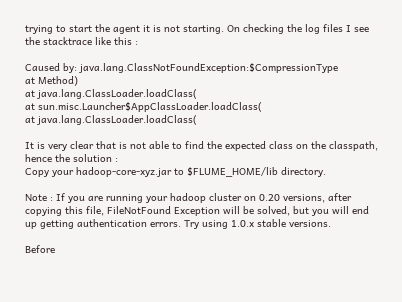trying to start the agent it is not starting. On checking the log files I see the stacktrace like this :

Caused by: java.lang.ClassNotFoundException:$CompressionType
at Method)
at java.lang.ClassLoader.loadClass(
at sun.misc.Launcher$AppClassLoader.loadClass(
at java.lang.ClassLoader.loadClass(

It is very clear that is not able to find the expected class on the classpath, hence the solution :
Copy your hadoop-core-xyz.jar to $FLUME_HOME/lib directory.

Note : If you are running your hadoop cluster on 0.20 versions, after copying this file, FileNotFound Exception will be solved, but you will end up getting authentication errors. Try using 1.0.x stable versions.

Before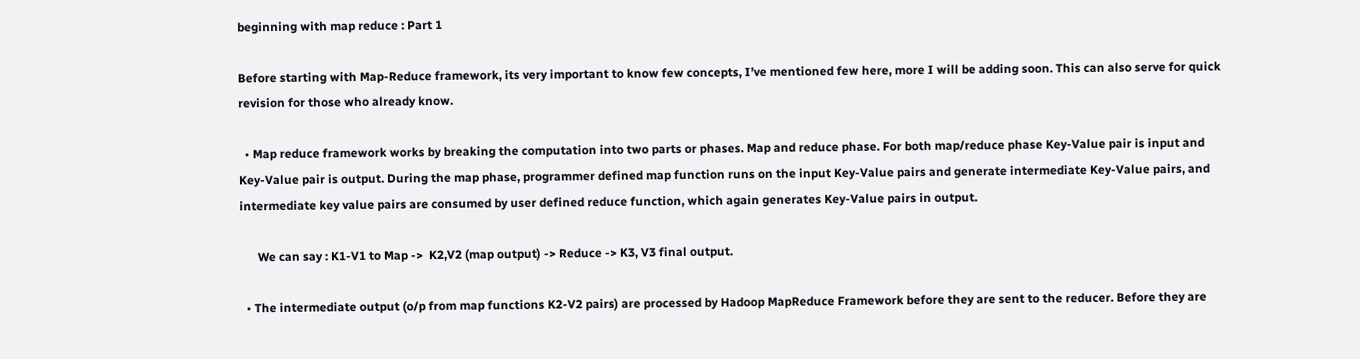beginning with map reduce : Part 1

Before starting with Map-Reduce framework, its very important to know few concepts, I’ve mentioned few here, more I will be adding soon. This can also serve for quick revision for those who already know.

  • Map reduce framework works by breaking the computation into two parts or phases. Map and reduce phase. For both map/reduce phase Key-Value pair is input and Key-Value pair is output. During the map phase, programmer defined map function runs on the input Key-Value pairs and generate intermediate Key-Value pairs, and intermediate key value pairs are consumed by user defined reduce function, which again generates Key-Value pairs in output.

      We can say : K1-V1 to Map ->  K2,V2 (map output) -> Reduce -> K3, V3 final output.

  • The intermediate output (o/p from map functions K2-V2 pairs) are processed by Hadoop MapReduce Framework before they are sent to the reducer. Before they are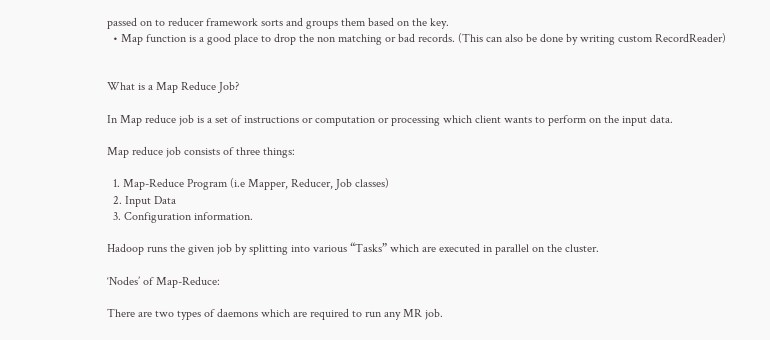passed on to reducer framework sorts and groups them based on the key.
  • Map function is a good place to drop the non matching or bad records. (This can also be done by writing custom RecordReader)


What is a Map Reduce Job?

In Map reduce job is a set of instructions or computation or processing which client wants to perform on the input data.

Map reduce job consists of three things:

  1. Map-Reduce Program (i.e Mapper, Reducer, Job classes)
  2. Input Data
  3. Configuration information.

Hadoop runs the given job by splitting into various “Tasks” which are executed in parallel on the cluster.

‘Nodes’ of Map-Reduce:

There are two types of daemons which are required to run any MR job.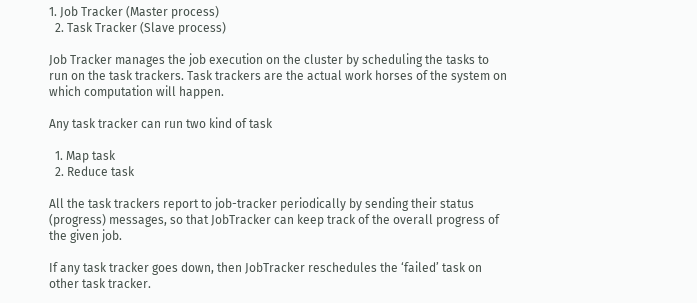1. Job Tracker (Master process)
  2. Task Tracker (Slave process)

Job Tracker manages the job execution on the cluster by scheduling the tasks to run on the task trackers. Task trackers are the actual work horses of the system on which computation will happen.

Any task tracker can run two kind of task

  1. Map task
  2. Reduce task

All the task trackers report to job-tracker periodically by sending their status (progress) messages, so that JobTracker can keep track of the overall progress of the given job.

If any task tracker goes down, then JobTracker reschedules the ‘failed’ task on other task tracker.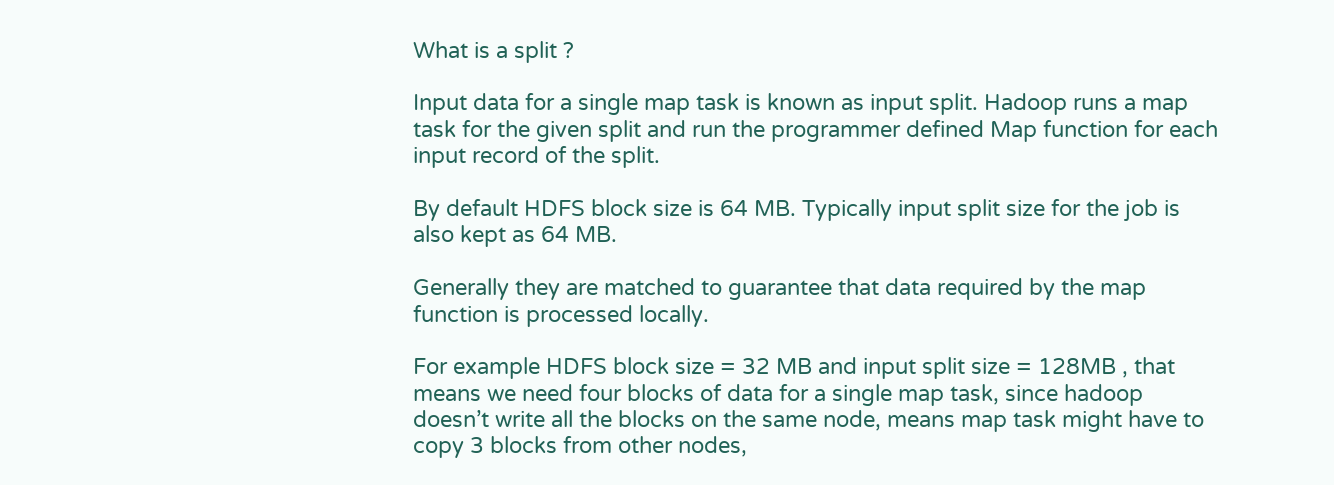What is a split ?

Input data for a single map task is known as input split. Hadoop runs a map task for the given split and run the programmer defined Map function for each input record of the split.

By default HDFS block size is 64 MB. Typically input split size for the job is also kept as 64 MB.

Generally they are matched to guarantee that data required by the map function is processed locally.

For example HDFS block size = 32 MB and input split size = 128MB , that means we need four blocks of data for a single map task, since hadoop doesn’t write all the blocks on the same node, means map task might have to copy 3 blocks from other nodes,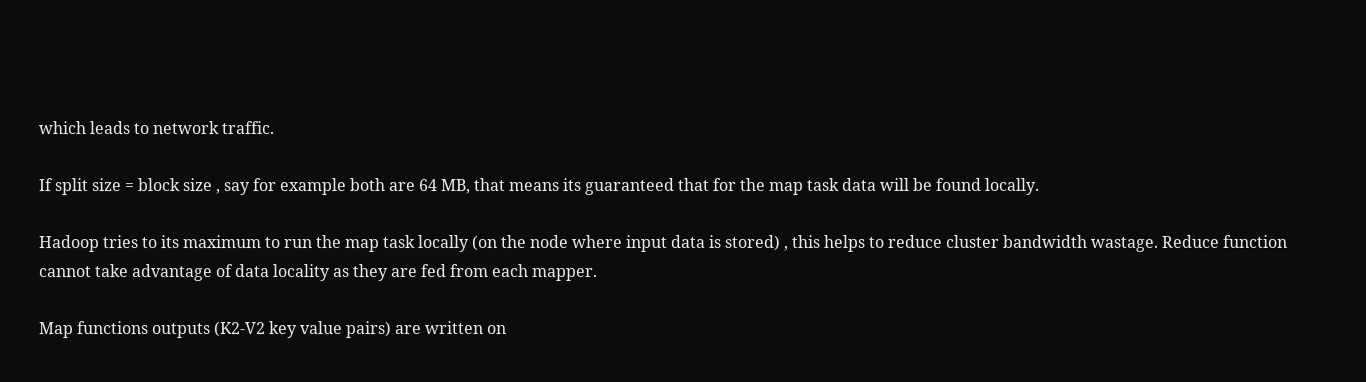which leads to network traffic.

If split size = block size , say for example both are 64 MB, that means its guaranteed that for the map task data will be found locally.

Hadoop tries to its maximum to run the map task locally (on the node where input data is stored) , this helps to reduce cluster bandwidth wastage. Reduce function cannot take advantage of data locality as they are fed from each mapper.

Map functions outputs (K2-V2 key value pairs) are written on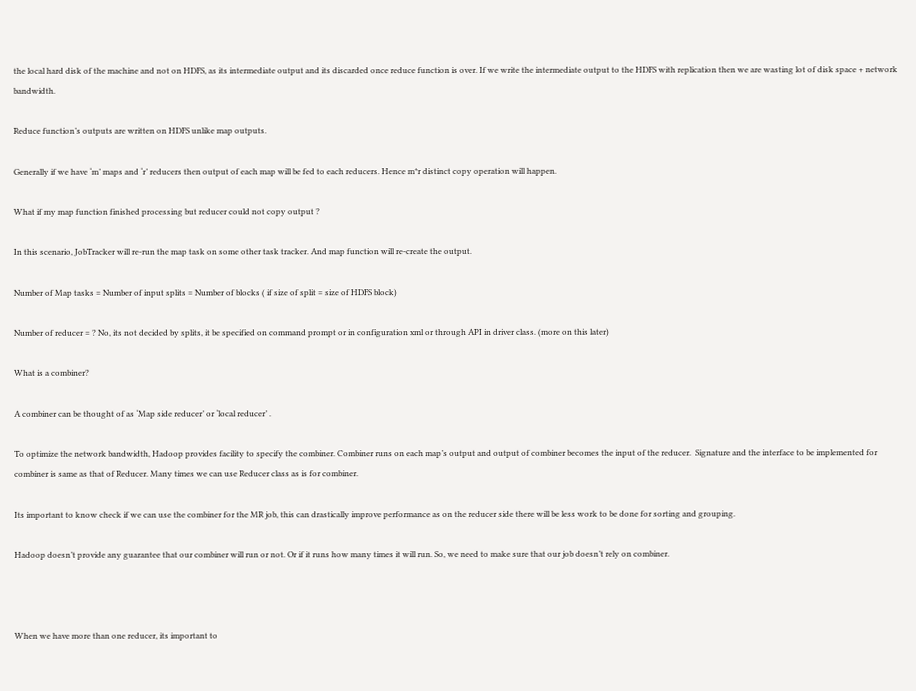the local hard disk of the machine and not on HDFS, as its intermediate output and its discarded once reduce function is over. If we write the intermediate output to the HDFS with replication then we are wasting lot of disk space + network bandwidth.

Reduce function’s outputs are written on HDFS unlike map outputs.

Generally if we have ‘m’ maps and ‘r’ reducers then output of each map will be fed to each reducers. Hence m*r distinct copy operation will happen.

What if my map function finished processing but reducer could not copy output ?

In this scenario, JobTracker will re-run the map task on some other task tracker. And map function will re-create the output.

Number of Map tasks = Number of input splits = Number of blocks ( if size of split = size of HDFS block)

Number of reducer = ? No, its not decided by splits, it be specified on command prompt or in configuration xml or through API in driver class. (more on this later)

What is a combiner?

A combiner can be thought of as ‘Map side reducer’ or ‘local reducer’ .

To optimize the network bandwidth, Hadoop provides facility to specify the combiner. Combiner runs on each map’s output and output of combiner becomes the input of the reducer.  Signature and the interface to be implemented for combiner is same as that of Reducer. Many times we can use Reducer class as is for combiner.

Its important to know check if we can use the combiner for the MR job, this can drastically improve performance as on the reducer side there will be less work to be done for sorting and grouping.

Hadoop doesn’t provide any guarantee that our combiner will run or not. Or if it runs how many times it will run. So, we need to make sure that our job doesn’t rely on combiner.



When we have more than one reducer, its important to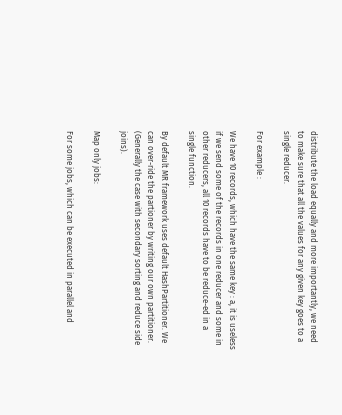distribute the load equally and more importantly, we need to make sure that all the values for any given key goes to a single reducer.

For example :

We have 10 records, which have the same key : a, it is useless if we send some of the records in one reducer and some in other reducers, all 10 records have to be reduce-ed in a single function.

By default MR framework uses default HashPartitioner. We can over-ride the partioner by writing our own partitioner. (Generally the case with secondary sorting and reduce side joins).

Map only jobs:

For some jobs, which can be executed in parallel and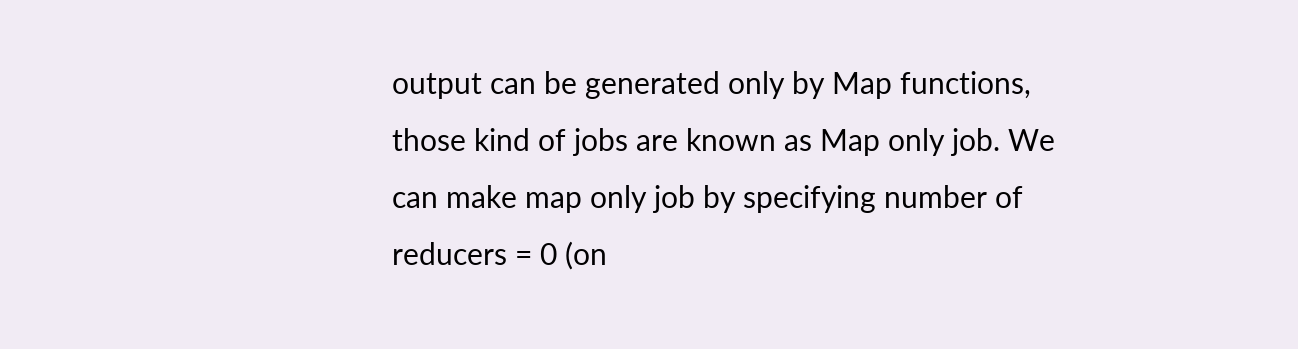output can be generated only by Map functions, those kind of jobs are known as Map only job. We can make map only job by specifying number of reducers = 0 (on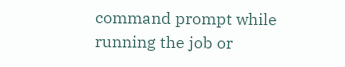command prompt while running the job or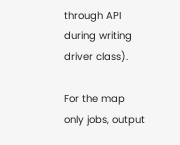through API during writing driver class).

For the map only jobs, output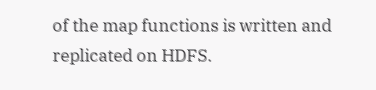of the map functions is written and replicated on HDFS.